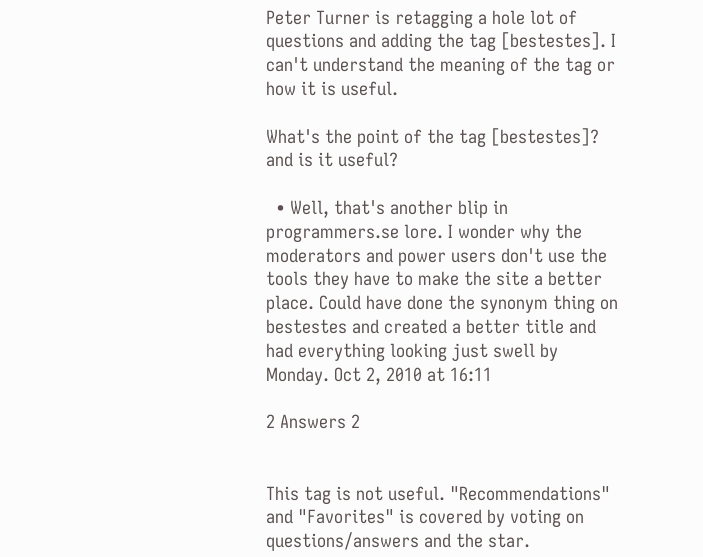Peter Turner is retagging a hole lot of questions and adding the tag [bestestes]. I can't understand the meaning of the tag or how it is useful.

What's the point of the tag [bestestes]? and is it useful?

  • Well, that's another blip in programmers.se lore. I wonder why the moderators and power users don't use the tools they have to make the site a better place. Could have done the synonym thing on bestestes and created a better title and had everything looking just swell by Monday. Oct 2, 2010 at 16:11

2 Answers 2


This tag is not useful. "Recommendations" and "Favorites" is covered by voting on questions/answers and the star.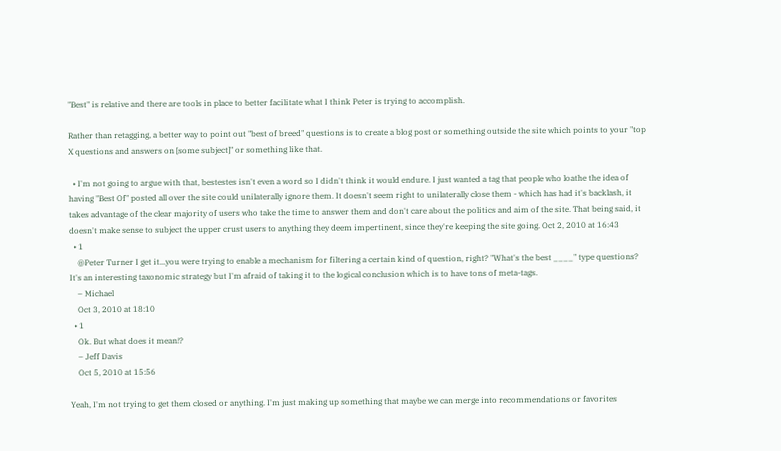"Best" is relative and there are tools in place to better facilitate what I think Peter is trying to accomplish.

Rather than retagging, a better way to point out "best of breed" questions is to create a blog post or something outside the site which points to your "top X questions and answers on [some subject]" or something like that.

  • I'm not going to argue with that, bestestes isn't even a word so I didn't think it would endure. I just wanted a tag that people who loathe the idea of having "Best Of" posted all over the site could unilaterally ignore them. It doesn't seem right to unilaterally close them - which has had it's backlash, it takes advantage of the clear majority of users who take the time to answer them and don't care about the politics and aim of the site. That being said, it doesn't make sense to subject the upper crust users to anything they deem impertinent, since they're keeping the site going. Oct 2, 2010 at 16:43
  • 1
    @Peter Turner I get it...you were trying to enable a mechanism for filtering a certain kind of question, right? "What's the best ____" type questions? It's an interesting taxonomic strategy but I'm afraid of taking it to the logical conclusion which is to have tons of meta-tags.
    – Michael
    Oct 3, 2010 at 18:10
  • 1
    Ok. But what does it mean!?
    – Jeff Davis
    Oct 5, 2010 at 15:56

Yeah, I'm not trying to get them closed or anything. I'm just making up something that maybe we can merge into recommendations or favorites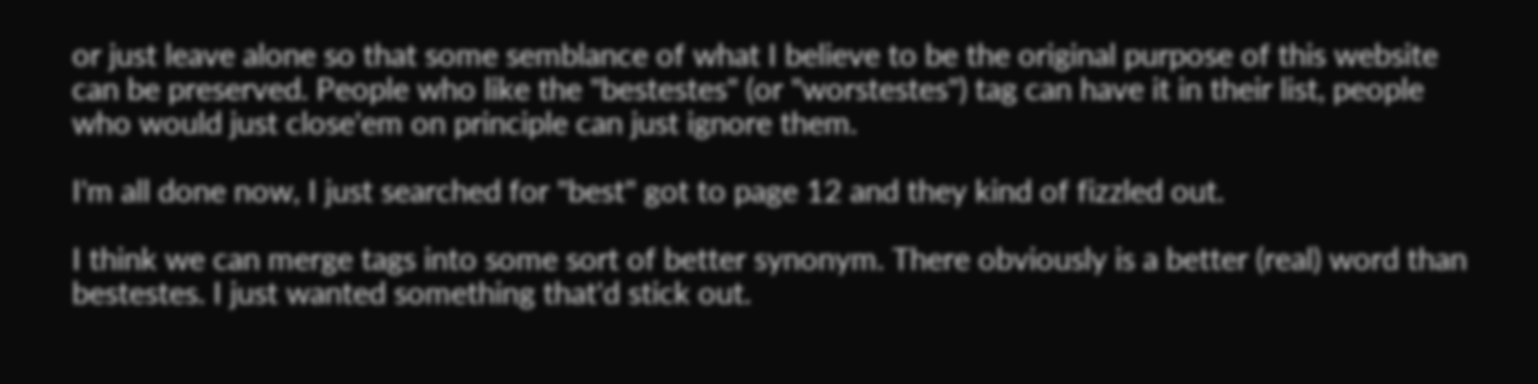or just leave alone so that some semblance of what I believe to be the original purpose of this website can be preserved. People who like the "bestestes" (or "worstestes") tag can have it in their list, people who would just close'em on principle can just ignore them.

I'm all done now, I just searched for "best" got to page 12 and they kind of fizzled out.

I think we can merge tags into some sort of better synonym. There obviously is a better (real) word than bestestes. I just wanted something that'd stick out.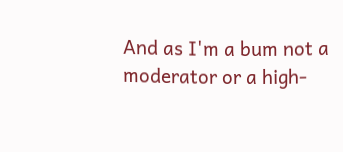And as I'm a bum not a moderator or a high-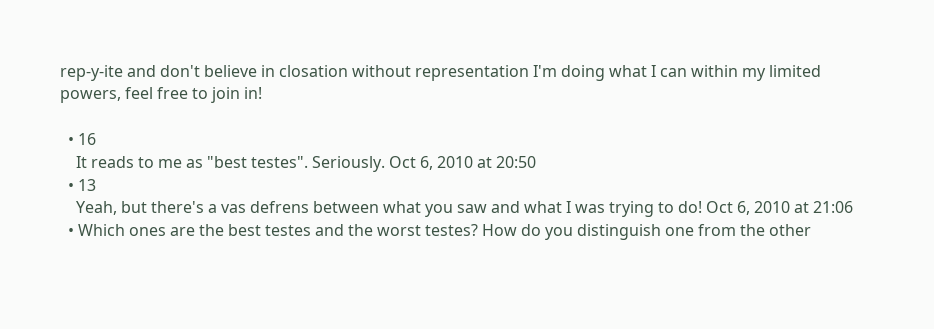rep-y-ite and don't believe in closation without representation I'm doing what I can within my limited powers, feel free to join in!

  • 16
    It reads to me as "best testes". Seriously. Oct 6, 2010 at 20:50
  • 13
    Yeah, but there's a vas defrens between what you saw and what I was trying to do! Oct 6, 2010 at 21:06
  • Which ones are the best testes and the worst testes? How do you distinguish one from the other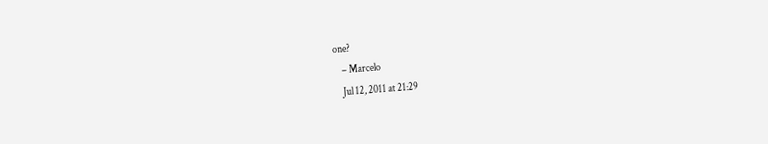one?
    – Marcelo
    Jul 12, 2011 at 21:29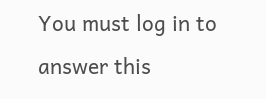You must log in to answer this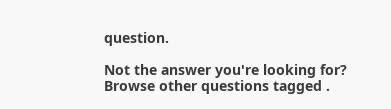question.

Not the answer you're looking for? Browse other questions tagged .